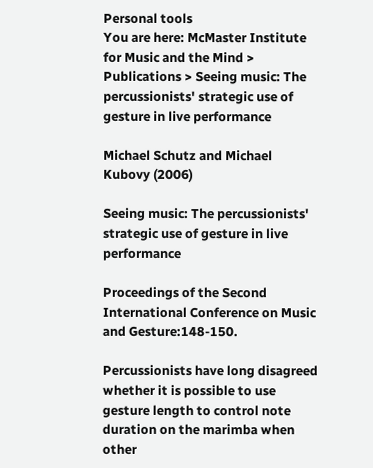Personal tools
You are here: McMaster Institute for Music and the Mind > Publications > Seeing music: The percussionists' strategic use of gesture in live performance

Michael Schutz and Michael Kubovy (2006)

Seeing music: The percussionists' strategic use of gesture in live performance

Proceedings of the Second International Conference on Music and Gesture:148-150.

Percussionists have long disagreed whether it is possible to use gesture length to control note duration on the marimba when other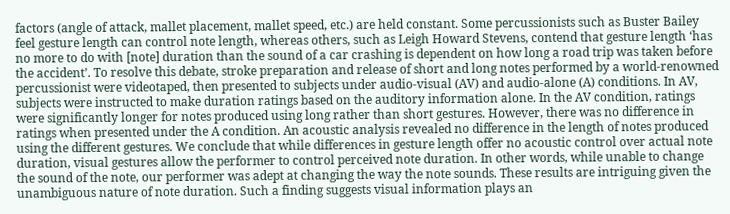factors (angle of attack, mallet placement, mallet speed, etc.) are held constant. Some percussionists such as Buster Bailey feel gesture length can control note length, whereas others, such as Leigh Howard Stevens, contend that gesture length ‘has no more to do with [note] duration than the sound of a car crashing is dependent on how long a road trip was taken before the accident’. To resolve this debate, stroke preparation and release of short and long notes performed by a world-renowned percussionist were videotaped, then presented to subjects under audio-visual (AV) and audio-alone (A) conditions. In AV, subjects were instructed to make duration ratings based on the auditory information alone. In the AV condition, ratings were significantly longer for notes produced using long rather than short gestures. However, there was no difference in ratings when presented under the A condition. An acoustic analysis revealed no difference in the length of notes produced using the different gestures. We conclude that while differences in gesture length offer no acoustic control over actual note duration, visual gestures allow the performer to control perceived note duration. In other words, while unable to change the sound of the note, our performer was adept at changing the way the note sounds. These results are intriguing given the unambiguous nature of note duration. Such a finding suggests visual information plays an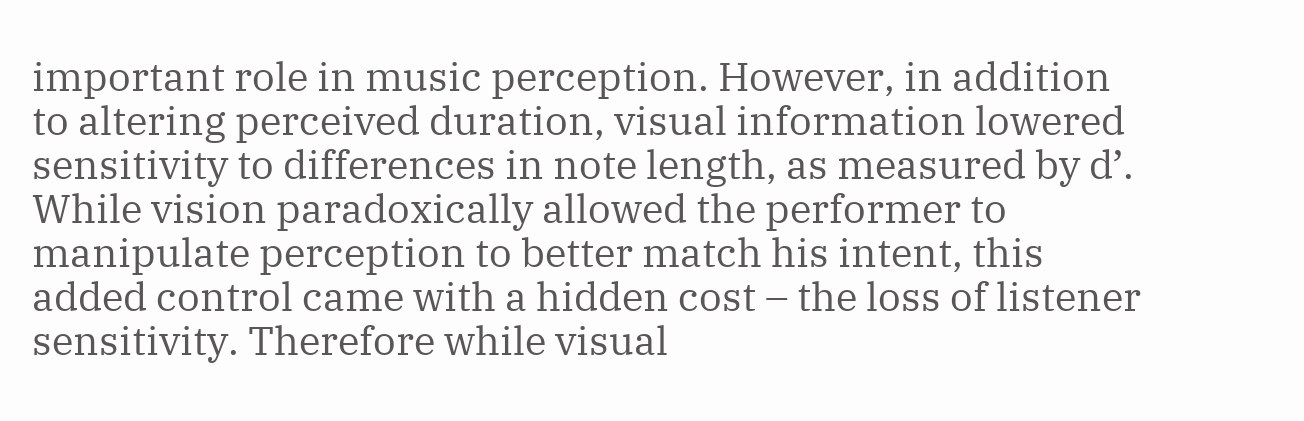important role in music perception. However, in addition to altering perceived duration, visual information lowered sensitivity to differences in note length, as measured by d’. While vision paradoxically allowed the performer to manipulate perception to better match his intent, this added control came with a hidden cost – the loss of listener sensitivity. Therefore while visual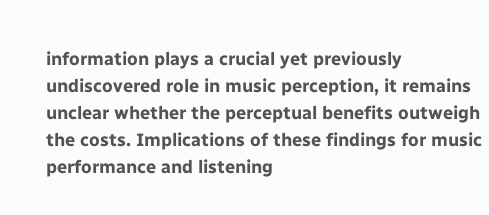information plays a crucial yet previously undiscovered role in music perception, it remains unclear whether the perceptual benefits outweigh the costs. Implications of these findings for music performance and listening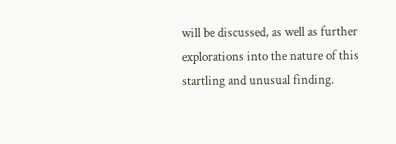will be discussed, as well as further explorations into the nature of this startling and unusual finding.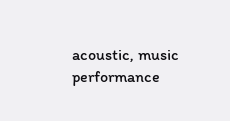acoustic, music performance